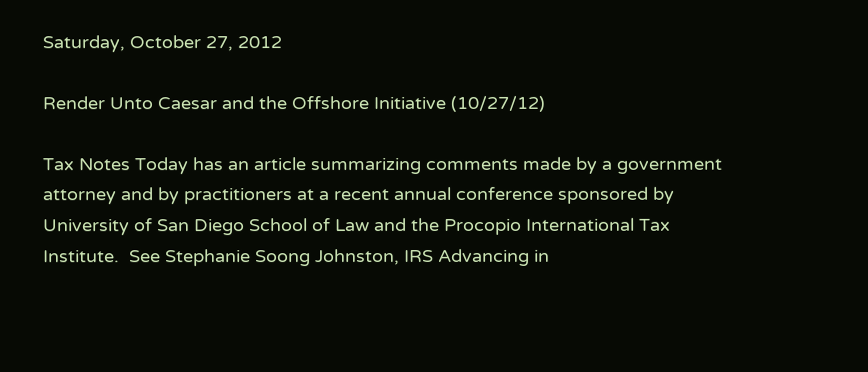Saturday, October 27, 2012

Render Unto Caesar and the Offshore Initiative (10/27/12)

Tax Notes Today has an article summarizing comments made by a government attorney and by practitioners at a recent annual conference sponsored by University of San Diego School of Law and the Procopio International Tax Institute.  See Stephanie Soong Johnston, IRS Advancing in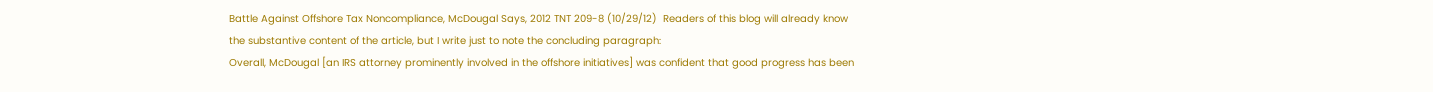Battle Against Offshore Tax Noncompliance, McDougal Says, 2012 TNT 209-8 (10/29/12)  Readers of this blog will already know the substantive content of the article, but I write just to note the concluding paragraph:
Overall, McDougal [an IRS attorney prominently involved in the offshore initiatives] was confident that good progress has been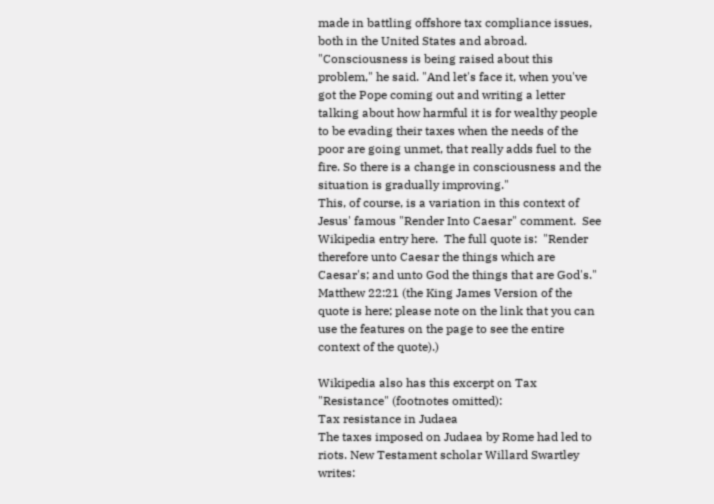made in battling offshore tax compliance issues, both in the United States and abroad. "Consciousness is being raised about this problem," he said. "And let's face it, when you've got the Pope coming out and writing a letter talking about how harmful it is for wealthy people to be evading their taxes when the needs of the poor are going unmet, that really adds fuel to the fire. So there is a change in consciousness and the situation is gradually improving."
This, of course, is a variation in this context of Jesus' famous "Render Into Caesar" comment.  See Wikipedia entry here.  The full quote is:  "Render therefore unto Caesar the things which are Caesar's; and unto God the things that are God's."  Matthew 22:21 (the King James Version of the quote is here; please note on the link that you can use the features on the page to see the entire context of the quote).)

Wikipedia also has this excerpt on Tax "Resistance" (footnotes omitted):
Tax resistance in Judaea
The taxes imposed on Judaea by Rome had led to riots. New Testament scholar Willard Swartley writes: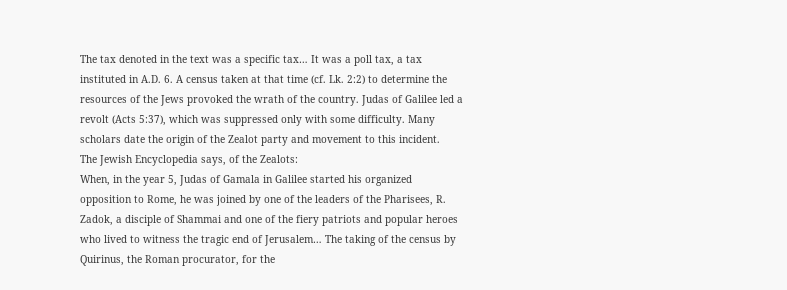The tax denoted in the text was a specific tax… It was a poll tax, a tax instituted in A.D. 6. A census taken at that time (cf. Lk. 2:2) to determine the resources of the Jews provoked the wrath of the country. Judas of Galilee led a revolt (Acts 5:37), which was suppressed only with some difficulty. Many scholars date the origin of the Zealot party and movement to this incident.
The Jewish Encyclopedia says, of the Zealots:
When, in the year 5, Judas of Gamala in Galilee started his organized opposition to Rome, he was joined by one of the leaders of the Pharisees, R. Zadok, a disciple of Shammai and one of the fiery patriots and popular heroes who lived to witness the tragic end of Jerusalem… The taking of the census by Quirinus, the Roman procurator, for the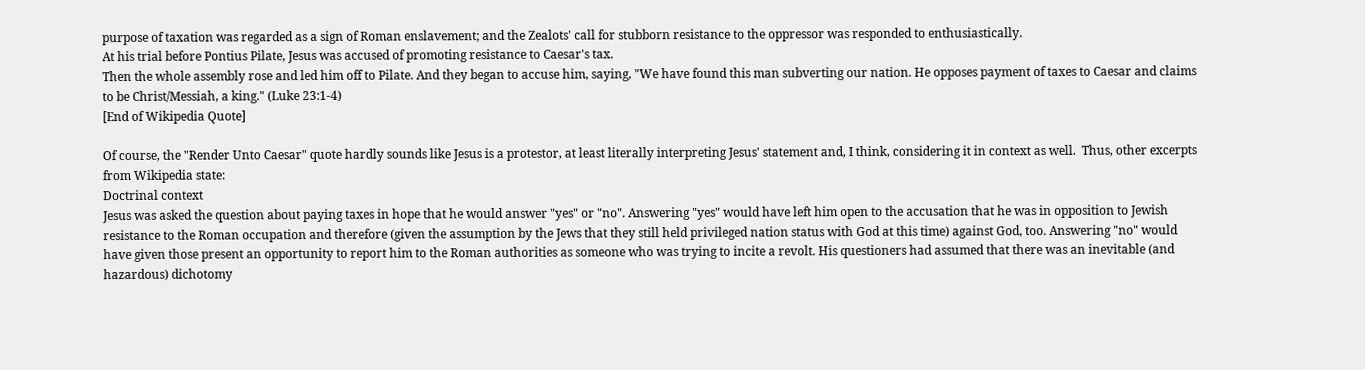purpose of taxation was regarded as a sign of Roman enslavement; and the Zealots' call for stubborn resistance to the oppressor was responded to enthusiastically.
At his trial before Pontius Pilate, Jesus was accused of promoting resistance to Caesar's tax.
Then the whole assembly rose and led him off to Pilate. And they began to accuse him, saying, "We have found this man subverting our nation. He opposes payment of taxes to Caesar and claims to be Christ/Messiah, a king." (Luke 23:1-4)
[End of Wikipedia Quote]

Of course, the "Render Unto Caesar" quote hardly sounds like Jesus is a protestor, at least literally interpreting Jesus' statement and, I think, considering it in context as well.  Thus, other excerpts from Wikipedia state:
Doctrinal context
Jesus was asked the question about paying taxes in hope that he would answer "yes" or "no". Answering "yes" would have left him open to the accusation that he was in opposition to Jewish resistance to the Roman occupation and therefore (given the assumption by the Jews that they still held privileged nation status with God at this time) against God, too. Answering "no" would have given those present an opportunity to report him to the Roman authorities as someone who was trying to incite a revolt. His questioners had assumed that there was an inevitable (and hazardous) dichotomy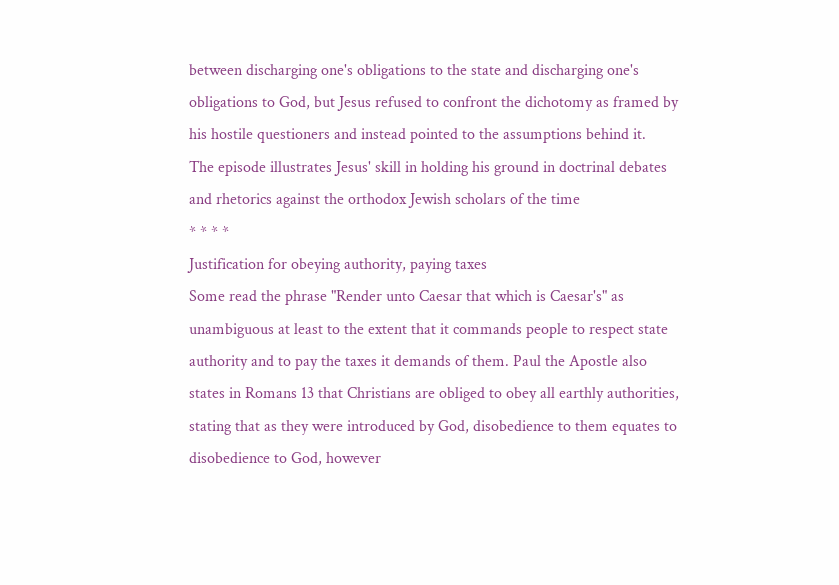between discharging one's obligations to the state and discharging one's obligations to God, but Jesus refused to confront the dichotomy as framed by his hostile questioners and instead pointed to the assumptions behind it.
The episode illustrates Jesus' skill in holding his ground in doctrinal debates and rhetorics against the orthodox Jewish scholars of the time
* * * *
Justification for obeying authority, paying taxes
Some read the phrase "Render unto Caesar that which is Caesar's" as unambiguous at least to the extent that it commands people to respect state authority and to pay the taxes it demands of them. Paul the Apostle also states in Romans 13 that Christians are obliged to obey all earthly authorities, stating that as they were introduced by God, disobedience to them equates to disobedience to God, however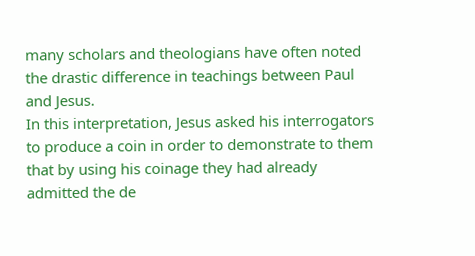many scholars and theologians have often noted the drastic difference in teachings between Paul and Jesus.
In this interpretation, Jesus asked his interrogators to produce a coin in order to demonstrate to them that by using his coinage they had already admitted the de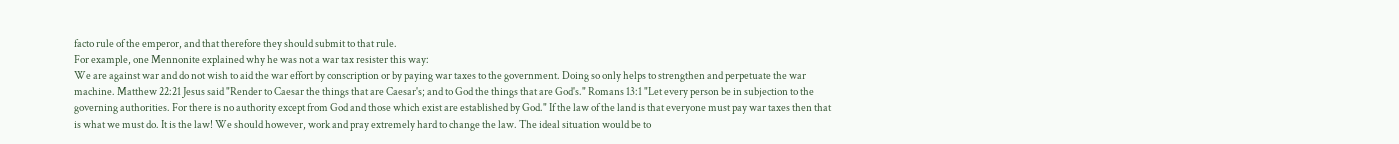facto rule of the emperor, and that therefore they should submit to that rule.
For example, one Mennonite explained why he was not a war tax resister this way:
We are against war and do not wish to aid the war effort by conscription or by paying war taxes to the government. Doing so only helps to strengthen and perpetuate the war machine. Matthew 22:21 Jesus said "Render to Caesar the things that are Caesar's; and to God the things that are God's." Romans 13:1 "Let every person be in subjection to the governing authorities. For there is no authority except from God and those which exist are established by God." If the law of the land is that everyone must pay war taxes then that is what we must do. It is the law! We should however, work and pray extremely hard to change the law. The ideal situation would be to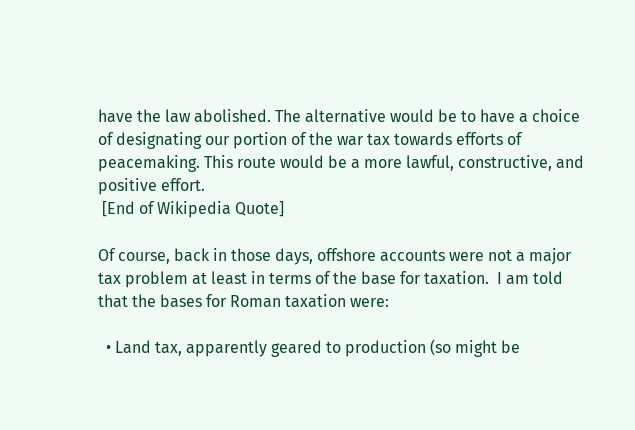have the law abolished. The alternative would be to have a choice of designating our portion of the war tax towards efforts of peacemaking. This route would be a more lawful, constructive, and positive effort.
 [End of Wikipedia Quote]

Of course, back in those days, offshore accounts were not a major tax problem at least in terms of the base for taxation.  I am told that the bases for Roman taxation were:

  • Land tax, apparently geared to production (so might be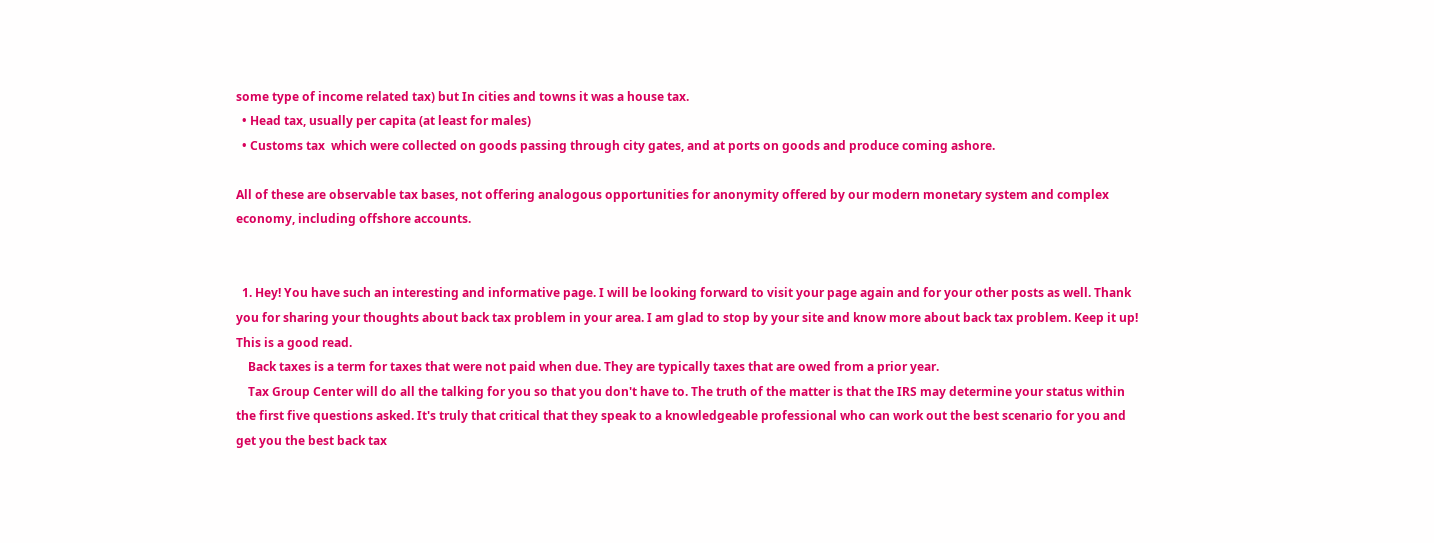some type of income related tax) but In cities and towns it was a house tax.
  • Head tax, usually per capita (at least for males)
  • Customs tax  which were collected on goods passing through city gates, and at ports on goods and produce coming ashore.

All of these are observable tax bases, not offering analogous opportunities for anonymity offered by our modern monetary system and complex economy, including offshore accounts.


  1. Hey! You have such an interesting and informative page. I will be looking forward to visit your page again and for your other posts as well. Thank you for sharing your thoughts about back tax problem in your area. I am glad to stop by your site and know more about back tax problem. Keep it up! This is a good read.
    Back taxes is a term for taxes that were not paid when due. They are typically taxes that are owed from a prior year.
    Tax Group Center will do all the talking for you so that you don't have to. The truth of the matter is that the IRS may determine your status within the first five questions asked. It's truly that critical that they speak to a knowledgeable professional who can work out the best scenario for you and get you the best back tax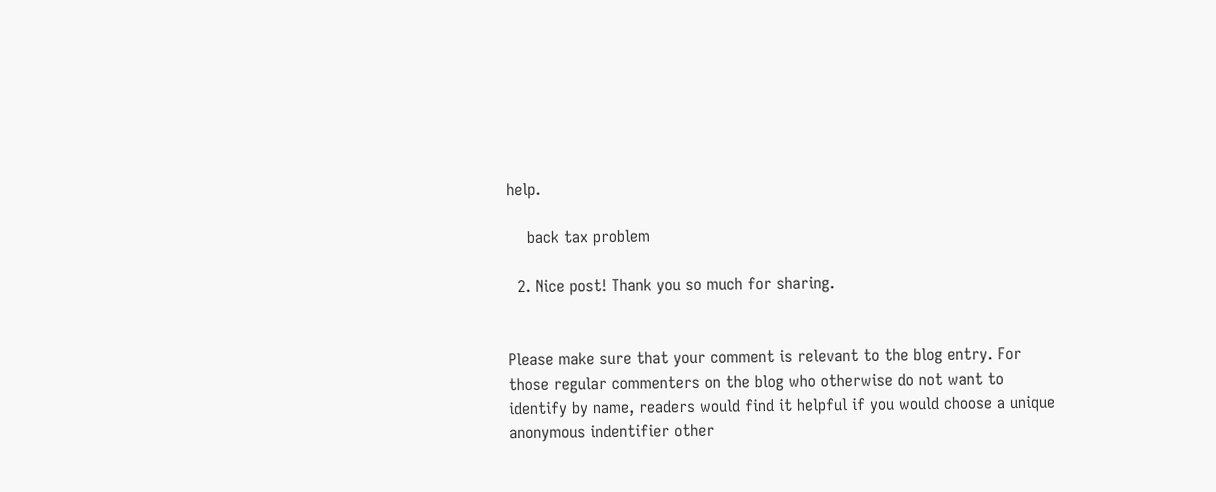help.

    back tax problem

  2. Nice post! Thank you so much for sharing.


Please make sure that your comment is relevant to the blog entry. For those regular commenters on the blog who otherwise do not want to identify by name, readers would find it helpful if you would choose a unique anonymous indentifier other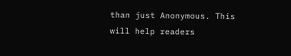than just Anonymous. This will help readers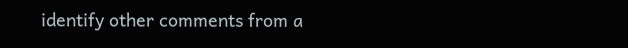identify other comments from a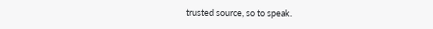trusted source, so to speak.